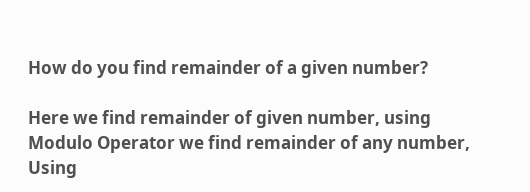How do you find remainder of a given number?

Here we find remainder of given number, using Modulo Operator we find remainder of any number, Using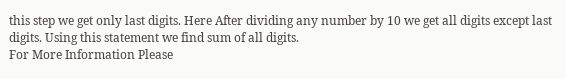this step we get only last digits. Here After dividing any number by 10 we get all digits except last digits. Using this statement we find sum of all digits.
For More Information Please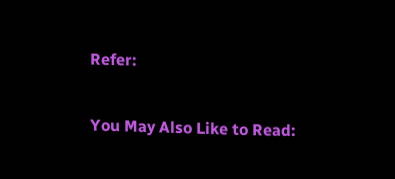Refer:

You May Also Like to Read: